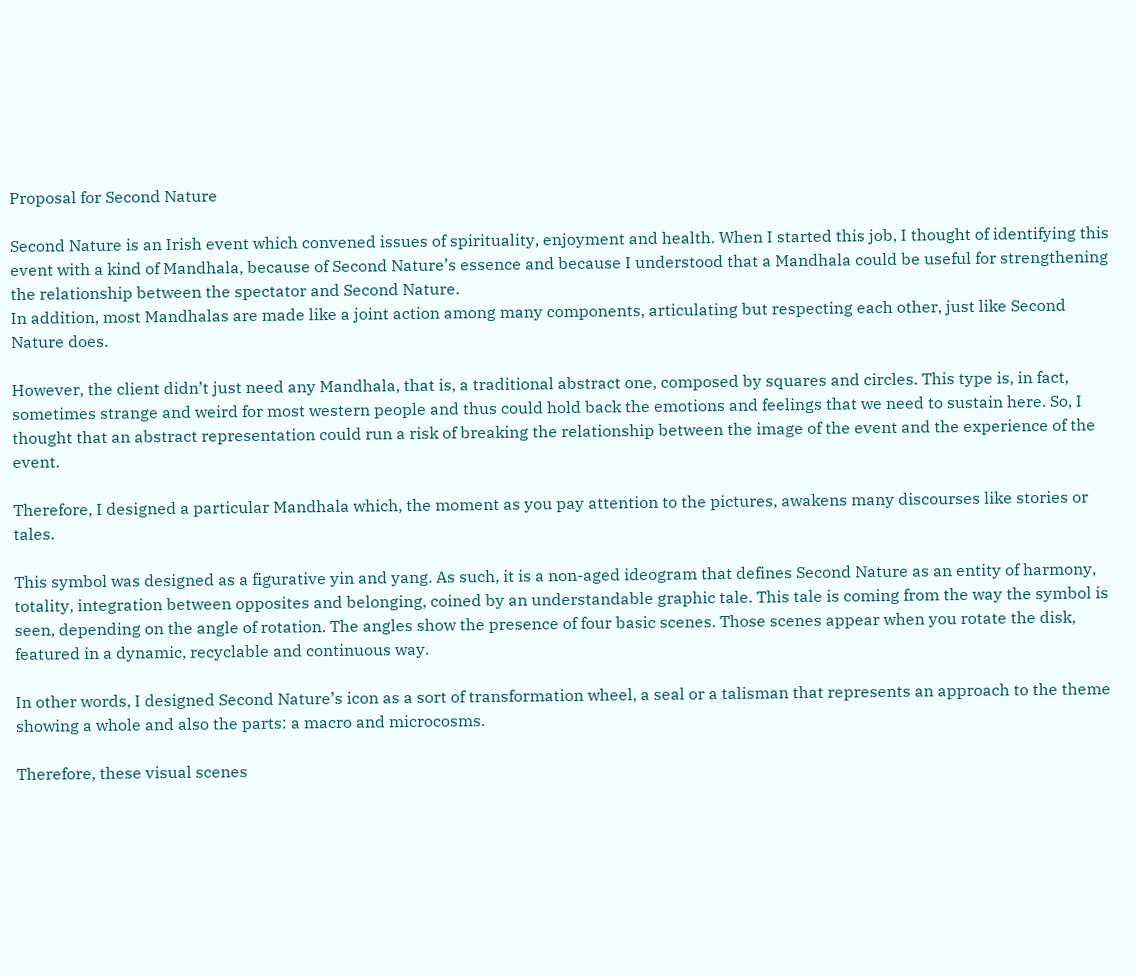Proposal for Second Nature

Second Nature is an Irish event which convened issues of spirituality, enjoyment and health. When I started this job, I thought of identifying this event with a kind of Mandhala, because of Second Nature’s essence and because I understood that a Mandhala could be useful for strengthening the relationship between the spectator and Second Nature.
In addition, most Mandhalas are made like a joint action among many components, articulating but respecting each other, just like Second Nature does.

However, the client didn’t just need any Mandhala, that is, a traditional abstract one, composed by squares and circles. This type is, in fact, sometimes strange and weird for most western people and thus could hold back the emotions and feelings that we need to sustain here. So, I thought that an abstract representation could run a risk of breaking the relationship between the image of the event and the experience of the event.

Therefore, I designed a particular Mandhala which, the moment as you pay attention to the pictures, awakens many discourses like stories or tales.

This symbol was designed as a figurative yin and yang. As such, it is a non-aged ideogram that defines Second Nature as an entity of harmony, totality, integration between opposites and belonging, coined by an understandable graphic tale. This tale is coming from the way the symbol is seen, depending on the angle of rotation. The angles show the presence of four basic scenes. Those scenes appear when you rotate the disk, featured in a dynamic, recyclable and continuous way.

In other words, I designed Second Nature’s icon as a sort of transformation wheel, a seal or a talisman that represents an approach to the theme showing a whole and also the parts: a macro and microcosms.

Therefore, these visual scenes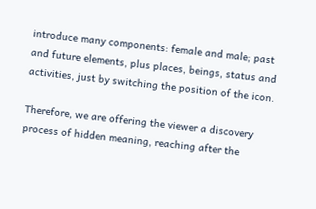introduce many components: female and male; past and future elements, plus places, beings, status and activities, just by switching the position of the icon.

Therefore, we are offering the viewer a discovery process of hidden meaning, reaching after the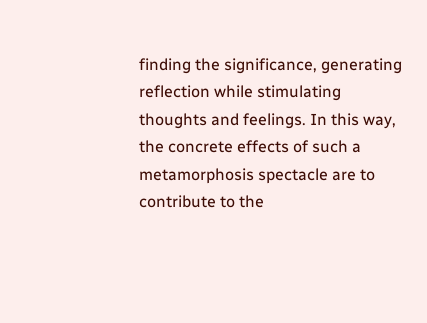finding the significance, generating reflection while stimulating thoughts and feelings. In this way, the concrete effects of such a metamorphosis spectacle are to contribute to the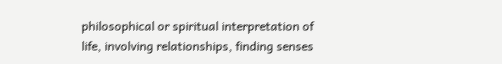philosophical or spiritual interpretation of life, involving relationships, finding senses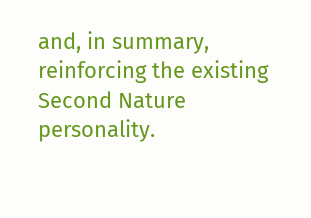and, in summary, reinforcing the existing Second Nature personality.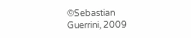©Sebastian Guerrini, 2009